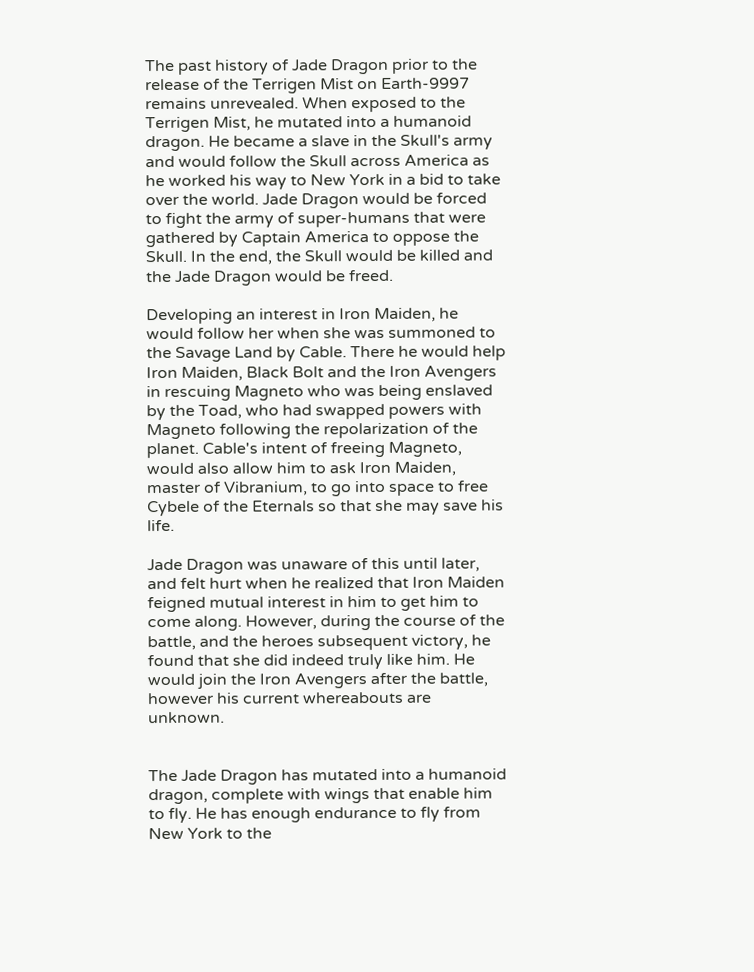The past history of Jade Dragon prior to the release of the Terrigen Mist on Earth-9997 remains unrevealed. When exposed to the Terrigen Mist, he mutated into a humanoid dragon. He became a slave in the Skull's army and would follow the Skull across America as he worked his way to New York in a bid to take over the world. Jade Dragon would be forced to fight the army of super-humans that were gathered by Captain America to oppose the Skull. In the end, the Skull would be killed and the Jade Dragon would be freed.

Developing an interest in Iron Maiden, he would follow her when she was summoned to the Savage Land by Cable. There he would help Iron Maiden, Black Bolt and the Iron Avengers in rescuing Magneto who was being enslaved by the Toad, who had swapped powers with Magneto following the repolarization of the planet. Cable's intent of freeing Magneto, would also allow him to ask Iron Maiden, master of Vibranium, to go into space to free Cybele of the Eternals so that she may save his life.

Jade Dragon was unaware of this until later, and felt hurt when he realized that Iron Maiden feigned mutual interest in him to get him to come along. However, during the course of the battle, and the heroes subsequent victory, he found that she did indeed truly like him. He would join the Iron Avengers after the battle, however his current whereabouts are unknown.


The Jade Dragon has mutated into a humanoid dragon, complete with wings that enable him to fly. He has enough endurance to fly from New York to the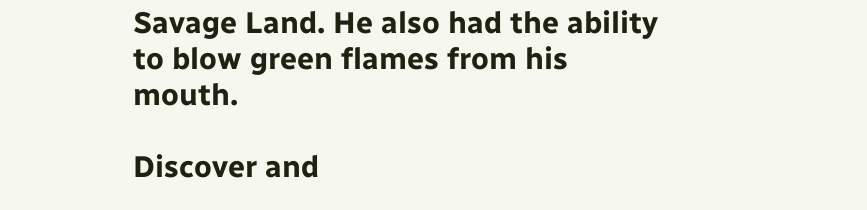Savage Land. He also had the ability to blow green flames from his mouth.

Discover and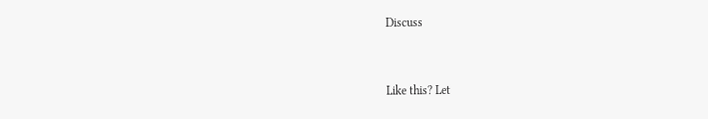Discuss


Like this? Let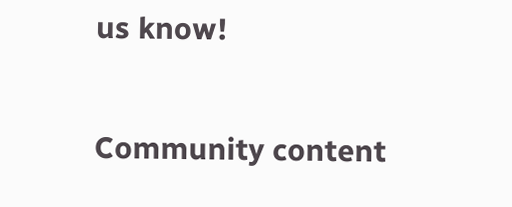us know!

Community content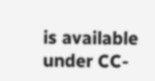is available under CC-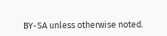BY-SA unless otherwise noted.